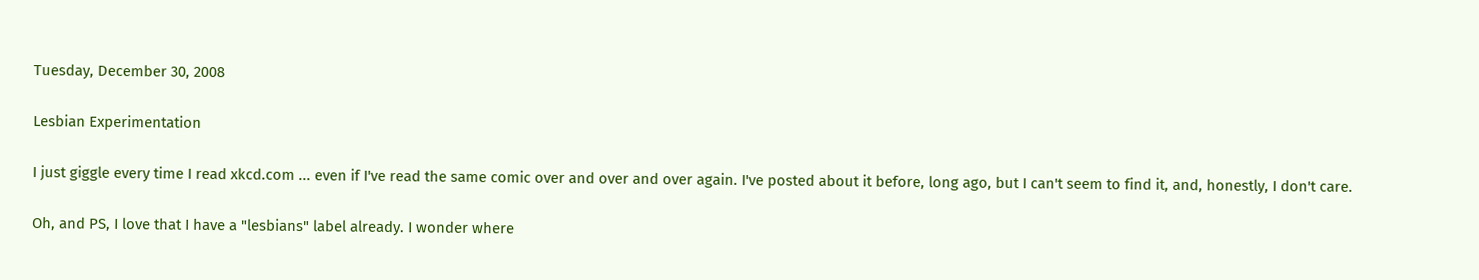Tuesday, December 30, 2008

Lesbian Experimentation

I just giggle every time I read xkcd.com ... even if I've read the same comic over and over and over again. I've posted about it before, long ago, but I can't seem to find it, and, honestly, I don't care.

Oh, and PS, I love that I have a "lesbians" label already. I wonder where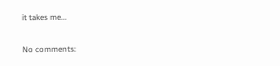it takes me...

No comments: